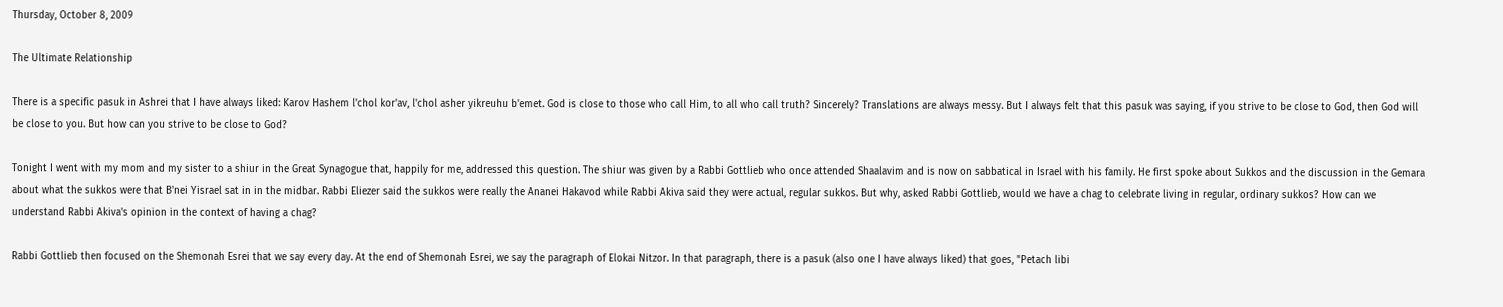Thursday, October 8, 2009

The Ultimate Relationship

There is a specific pasuk in Ashrei that I have always liked: Karov Hashem l'chol kor'av, l'chol asher yikreuhu b'emet. God is close to those who call Him, to all who call truth? Sincerely? Translations are always messy. But I always felt that this pasuk was saying, if you strive to be close to God, then God will be close to you. But how can you strive to be close to God?

Tonight I went with my mom and my sister to a shiur in the Great Synagogue that, happily for me, addressed this question. The shiur was given by a Rabbi Gottlieb who once attended Shaalavim and is now on sabbatical in Israel with his family. He first spoke about Sukkos and the discussion in the Gemara about what the sukkos were that B'nei Yisrael sat in in the midbar. Rabbi Eliezer said the sukkos were really the Ananei Hakavod while Rabbi Akiva said they were actual, regular sukkos. But why, asked Rabbi Gottlieb, would we have a chag to celebrate living in regular, ordinary sukkos? How can we understand Rabbi Akiva's opinion in the context of having a chag?

Rabbi Gottlieb then focused on the Shemonah Esrei that we say every day. At the end of Shemonah Esrei, we say the paragraph of Elokai Nitzor. In that paragraph, there is a pasuk (also one I have always liked) that goes, "Petach libi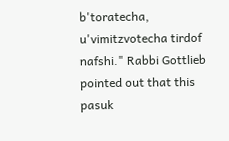b'toratecha, u'vimitzvotecha tirdof nafshi." Rabbi Gottlieb pointed out that this pasuk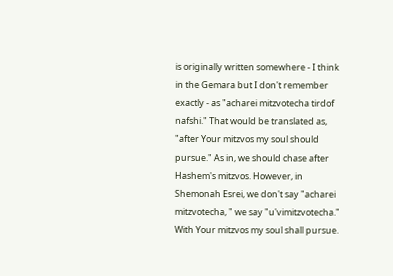is originally written somewhere - I think in the Gemara but I don't remember exactly - as "acharei mitzvotecha tirdof nafshi." That would be translated as, "after Your mitzvos my soul should pursue." As in, we should chase after Hashem's mitzvos. However, in Shemonah Esrei, we don't say "acharei mitzvotecha, " we say "u'vimitzvotecha." With Your mitzvos my soul shall pursue.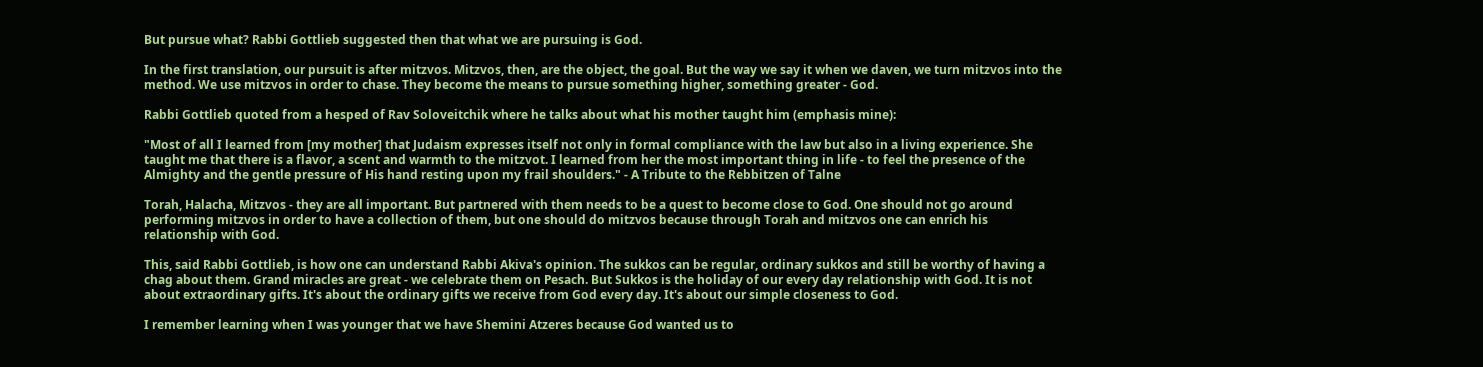But pursue what? Rabbi Gottlieb suggested then that what we are pursuing is God.

In the first translation, our pursuit is after mitzvos. Mitzvos, then, are the object, the goal. But the way we say it when we daven, we turn mitzvos into the method. We use mitzvos in order to chase. They become the means to pursue something higher, something greater - God.

Rabbi Gottlieb quoted from a hesped of Rav Soloveitchik where he talks about what his mother taught him (emphasis mine):

"Most of all I learned from [my mother] that Judaism expresses itself not only in formal compliance with the law but also in a living experience. She taught me that there is a flavor, a scent and warmth to the mitzvot. I learned from her the most important thing in life - to feel the presence of the Almighty and the gentle pressure of His hand resting upon my frail shoulders." - A Tribute to the Rebbitzen of Talne

Torah, Halacha, Mitzvos - they are all important. But partnered with them needs to be a quest to become close to God. One should not go around performing mitzvos in order to have a collection of them, but one should do mitzvos because through Torah and mitzvos one can enrich his relationship with God.

This, said Rabbi Gottlieb, is how one can understand Rabbi Akiva's opinion. The sukkos can be regular, ordinary sukkos and still be worthy of having a chag about them. Grand miracles are great - we celebrate them on Pesach. But Sukkos is the holiday of our every day relationship with God. It is not about extraordinary gifts. It's about the ordinary gifts we receive from God every day. It's about our simple closeness to God.

I remember learning when I was younger that we have Shemini Atzeres because God wanted us to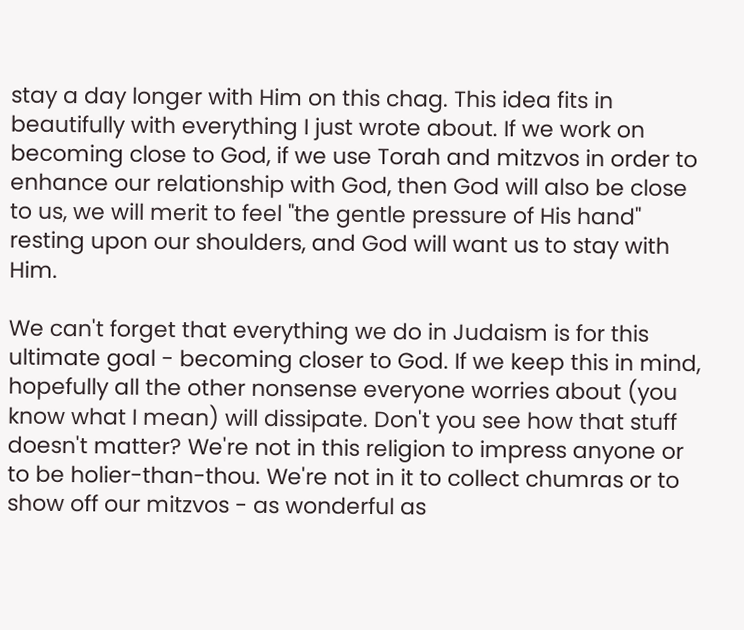stay a day longer with Him on this chag. This idea fits in beautifully with everything I just wrote about. If we work on becoming close to God, if we use Torah and mitzvos in order to enhance our relationship with God, then God will also be close to us, we will merit to feel "the gentle pressure of His hand" resting upon our shoulders, and God will want us to stay with Him.

We can't forget that everything we do in Judaism is for this ultimate goal - becoming closer to God. If we keep this in mind, hopefully all the other nonsense everyone worries about (you know what I mean) will dissipate. Don't you see how that stuff doesn't matter? We're not in this religion to impress anyone or to be holier-than-thou. We're not in it to collect chumras or to show off our mitzvos - as wonderful as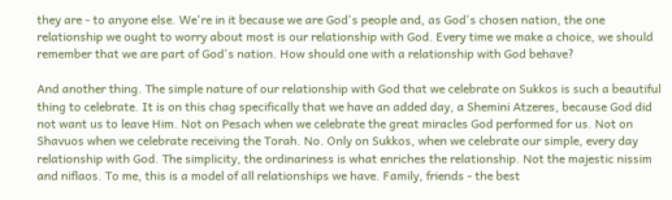they are - to anyone else. We're in it because we are God's people and, as God's chosen nation, the one relationship we ought to worry about most is our relationship with God. Every time we make a choice, we should remember that we are part of God's nation. How should one with a relationship with God behave?

And another thing. The simple nature of our relationship with God that we celebrate on Sukkos is such a beautiful thing to celebrate. It is on this chag specifically that we have an added day, a Shemini Atzeres, because God did not want us to leave Him. Not on Pesach when we celebrate the great miracles God performed for us. Not on Shavuos when we celebrate receiving the Torah. No. Only on Sukkos, when we celebrate our simple, every day relationship with God. The simplicity, the ordinariness is what enriches the relationship. Not the majestic nissim and niflaos. To me, this is a model of all relationships we have. Family, friends - the best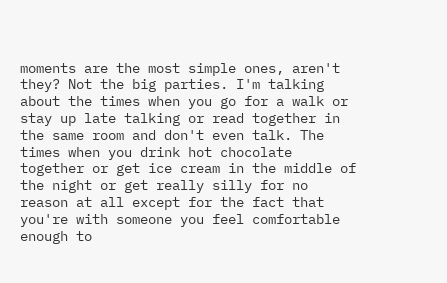moments are the most simple ones, aren't they? Not the big parties. I'm talking about the times when you go for a walk or stay up late talking or read together in the same room and don't even talk. The times when you drink hot chocolate together or get ice cream in the middle of the night or get really silly for no reason at all except for the fact that you're with someone you feel comfortable enough to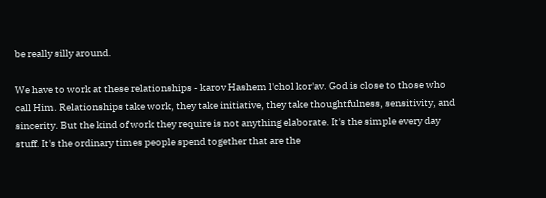be really silly around.

We have to work at these relationships - karov Hashem l'chol kor'av. God is close to those who call Him. Relationships take work, they take initiative, they take thoughtfulness, sensitivity, and sincerity. But the kind of work they require is not anything elaborate. It's the simple every day stuff. It's the ordinary times people spend together that are the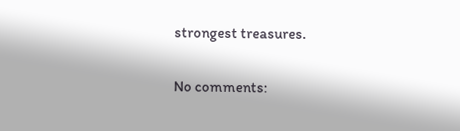strongest treasures.

No comments: